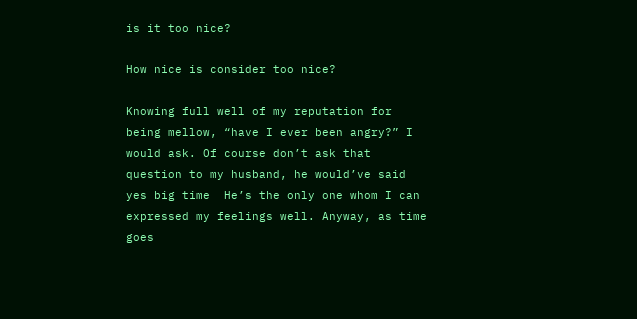is it too nice?

How nice is consider too nice?

Knowing full well of my reputation for being mellow, “have I ever been angry?” I would ask. Of course don’t ask that question to my husband, he would’ve said yes big time  He’s the only one whom I can expressed my feelings well. Anyway, as time goes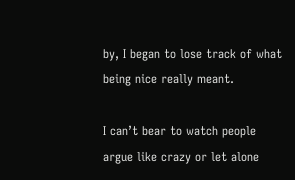by, I began to lose track of what being nice really meant.

I can’t bear to watch people argue like crazy or let alone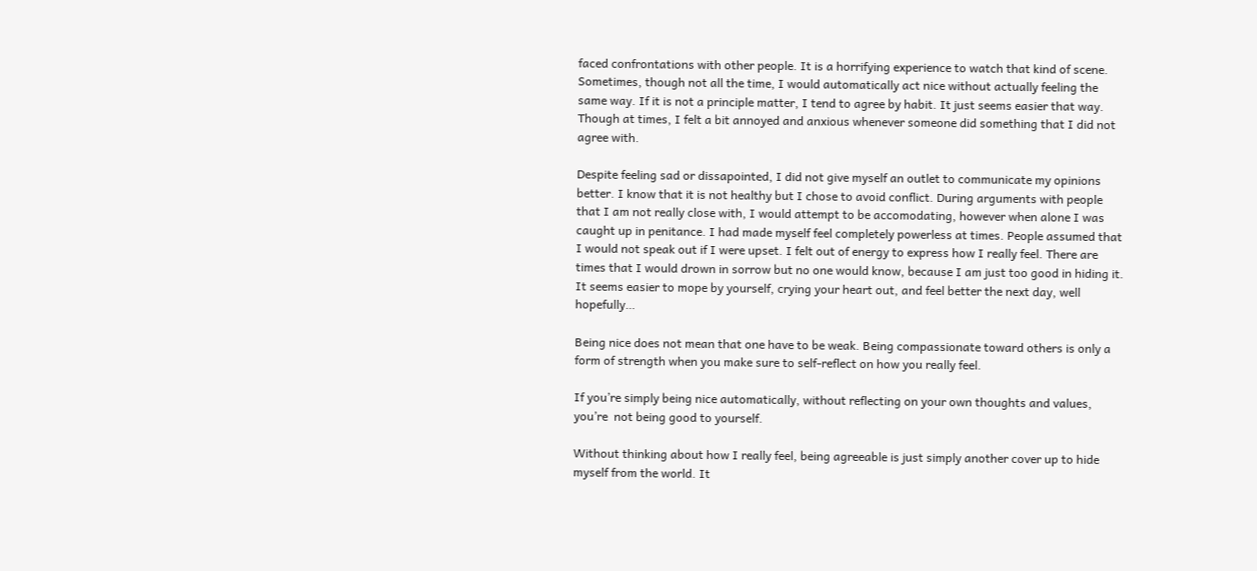faced confrontations with other people. It is a horrifying experience to watch that kind of scene. Sometimes, though not all the time, I would automatically act nice without actually feeling the same way. If it is not a principle matter, I tend to agree by habit. It just seems easier that way. Though at times, I felt a bit annoyed and anxious whenever someone did something that I did not agree with.

Despite feeling sad or dissapointed, I did not give myself an outlet to communicate my opinions better. I know that it is not healthy but I chose to avoid conflict. During arguments with people that I am not really close with, I would attempt to be accomodating, however when alone I was caught up in penitance. I had made myself feel completely powerless at times. People assumed that I would not speak out if I were upset. I felt out of energy to express how I really feel. There are times that I would drown in sorrow but no one would know, because I am just too good in hiding it. It seems easier to mope by yourself, crying your heart out, and feel better the next day, well hopefully…

Being nice does not mean that one have to be weak. Being compassionate toward others is only a form of strength when you make sure to self-reflect on how you really feel.

If you’re simply being nice automatically, without reflecting on your own thoughts and values, you’re  not being good to yourself.

Without thinking about how I really feel, being agreeable is just simply another cover up to hide myself from the world. It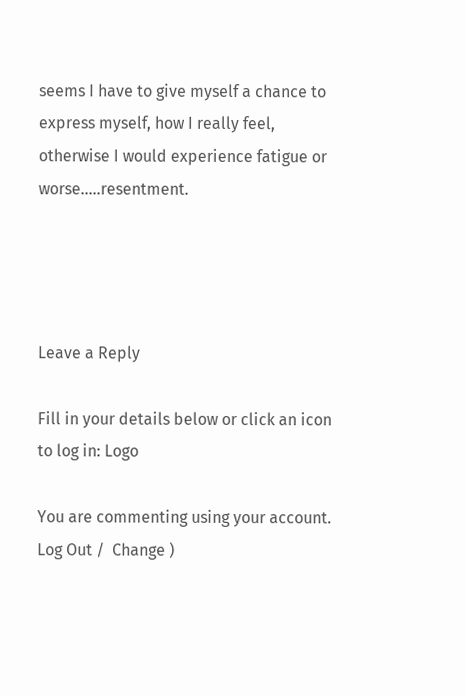seems I have to give myself a chance to express myself, how I really feel, otherwise I would experience fatigue or worse…..resentment.




Leave a Reply

Fill in your details below or click an icon to log in: Logo

You are commenting using your account. Log Out /  Change )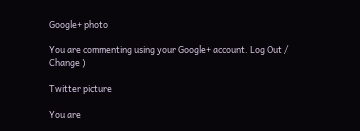Google+ photo

You are commenting using your Google+ account. Log Out /  Change )

Twitter picture

You are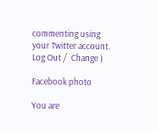commenting using your Twitter account. Log Out /  Change )

Facebook photo

You are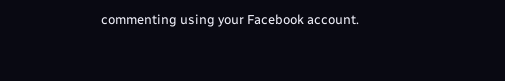commenting using your Facebook account.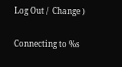Log Out /  Change )

Connecting to %s